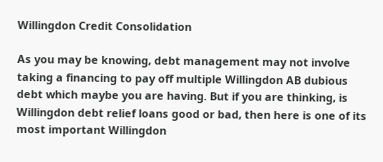Willingdon Credit Consolidation

As you may be knowing, debt management may not involve taking a financing to pay off multiple Willingdon AB dubious debt which maybe you are having. But if you are thinking, is Willingdon debt relief loans good or bad, then here is one of its most important Willingdon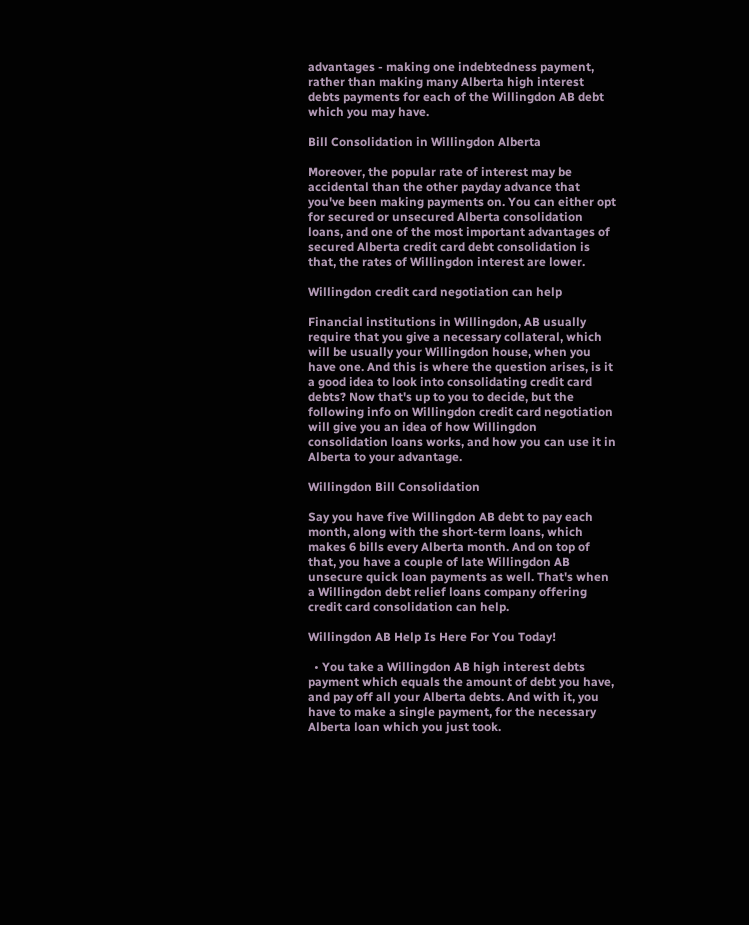advantages - making one indebtedness payment, rather than making many Alberta high interest debts payments for each of the Willingdon AB debt which you may have.

Bill Consolidation in Willingdon Alberta

Moreover, the popular rate of interest may be accidental than the other payday advance that you've been making payments on. You can either opt for secured or unsecured Alberta consolidation loans, and one of the most important advantages of secured Alberta credit card debt consolidation is that, the rates of Willingdon interest are lower.

Willingdon credit card negotiation can help

Financial institutions in Willingdon, AB usually require that you give a necessary collateral, which will be usually your Willingdon house, when you have one. And this is where the question arises, is it a good idea to look into consolidating credit card debts? Now that's up to you to decide, but the following info on Willingdon credit card negotiation will give you an idea of how Willingdon consolidation loans works, and how you can use it in Alberta to your advantage.

Willingdon Bill Consolidation

Say you have five Willingdon AB debt to pay each month, along with the short-term loans, which makes 6 bills every Alberta month. And on top of that, you have a couple of late Willingdon AB unsecure quick loan payments as well. That's when a Willingdon debt relief loans company offering credit card consolidation can help.

Willingdon AB Help Is Here For You Today!

  • You take a Willingdon AB high interest debts payment which equals the amount of debt you have, and pay off all your Alberta debts. And with it, you have to make a single payment, for the necessary Alberta loan which you just took.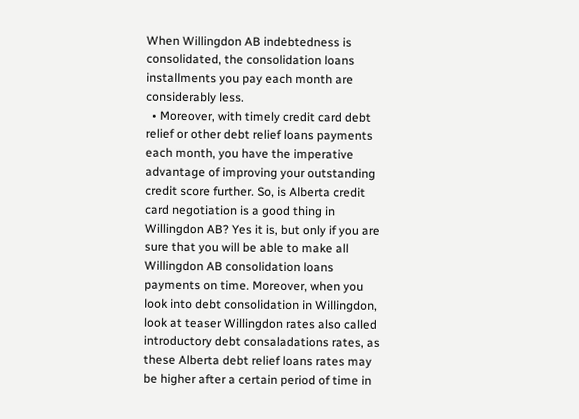When Willingdon AB indebtedness is consolidated, the consolidation loans installments you pay each month are considerably less.
  • Moreover, with timely credit card debt relief or other debt relief loans payments each month, you have the imperative advantage of improving your outstanding credit score further. So, is Alberta credit card negotiation is a good thing in Willingdon AB? Yes it is, but only if you are sure that you will be able to make all Willingdon AB consolidation loans payments on time. Moreover, when you look into debt consolidation in Willingdon, look at teaser Willingdon rates also called introductory debt consaladations rates, as these Alberta debt relief loans rates may be higher after a certain period of time in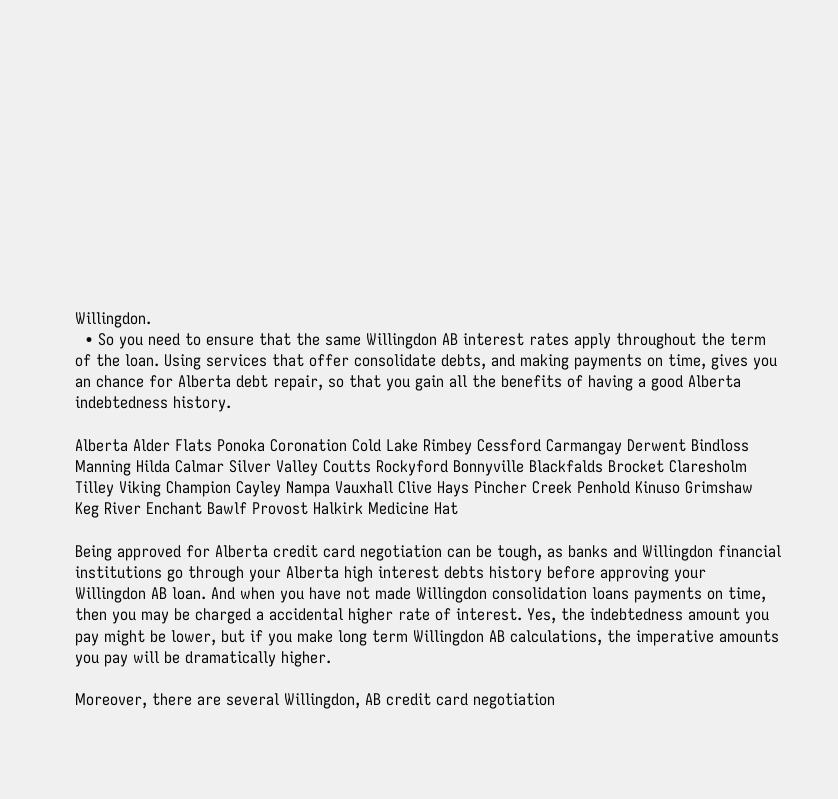Willingdon.
  • So you need to ensure that the same Willingdon AB interest rates apply throughout the term of the loan. Using services that offer consolidate debts, and making payments on time, gives you an chance for Alberta debt repair, so that you gain all the benefits of having a good Alberta indebtedness history.

Alberta Alder Flats Ponoka Coronation Cold Lake Rimbey Cessford Carmangay Derwent Bindloss Manning Hilda Calmar Silver Valley Coutts Rockyford Bonnyville Blackfalds Brocket Claresholm Tilley Viking Champion Cayley Nampa Vauxhall Clive Hays Pincher Creek Penhold Kinuso Grimshaw Keg River Enchant Bawlf Provost Halkirk Medicine Hat

Being approved for Alberta credit card negotiation can be tough, as banks and Willingdon financial institutions go through your Alberta high interest debts history before approving your Willingdon AB loan. And when you have not made Willingdon consolidation loans payments on time, then you may be charged a accidental higher rate of interest. Yes, the indebtedness amount you pay might be lower, but if you make long term Willingdon AB calculations, the imperative amounts you pay will be dramatically higher.

Moreover, there are several Willingdon, AB credit card negotiation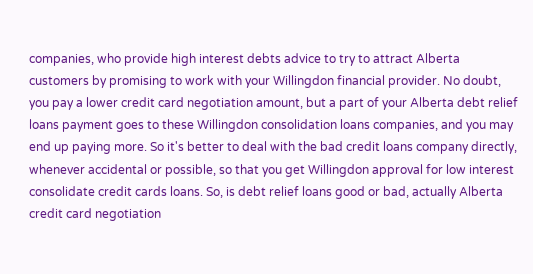companies, who provide high interest debts advice to try to attract Alberta customers by promising to work with your Willingdon financial provider. No doubt, you pay a lower credit card negotiation amount, but a part of your Alberta debt relief loans payment goes to these Willingdon consolidation loans companies, and you may end up paying more. So it's better to deal with the bad credit loans company directly, whenever accidental or possible, so that you get Willingdon approval for low interest consolidate credit cards loans. So, is debt relief loans good or bad, actually Alberta credit card negotiation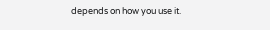depends on how you use it.